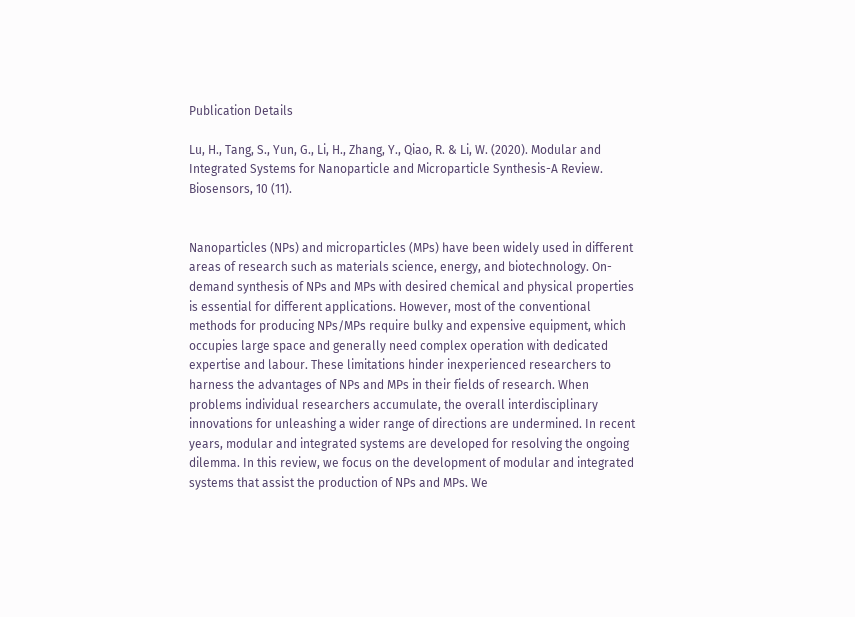Publication Details

Lu, H., Tang, S., Yun, G., Li, H., Zhang, Y., Qiao, R. & Li, W. (2020). Modular and Integrated Systems for Nanoparticle and Microparticle Synthesis-A Review. Biosensors, 10 (11).


Nanoparticles (NPs) and microparticles (MPs) have been widely used in different areas of research such as materials science, energy, and biotechnology. On-demand synthesis of NPs and MPs with desired chemical and physical properties is essential for different applications. However, most of the conventional methods for producing NPs/MPs require bulky and expensive equipment, which occupies large space and generally need complex operation with dedicated expertise and labour. These limitations hinder inexperienced researchers to harness the advantages of NPs and MPs in their fields of research. When problems individual researchers accumulate, the overall interdisciplinary innovations for unleashing a wider range of directions are undermined. In recent years, modular and integrated systems are developed for resolving the ongoing dilemma. In this review, we focus on the development of modular and integrated systems that assist the production of NPs and MPs. We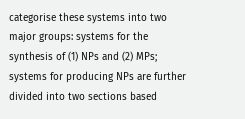categorise these systems into two major groups: systems for the synthesis of (1) NPs and (2) MPs; systems for producing NPs are further divided into two sections based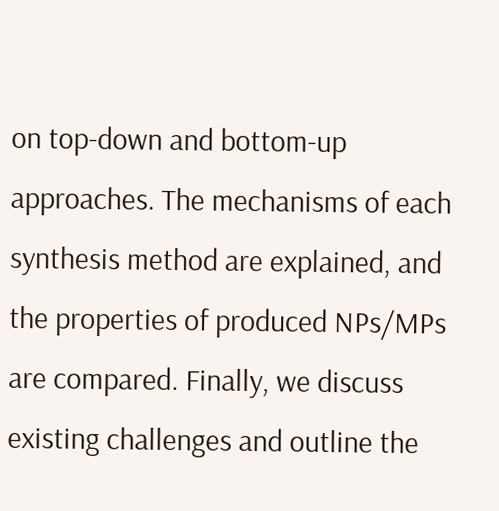on top-down and bottom-up approaches. The mechanisms of each synthesis method are explained, and the properties of produced NPs/MPs are compared. Finally, we discuss existing challenges and outline the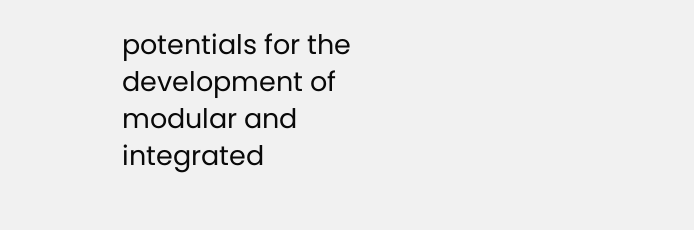potentials for the development of modular and integrated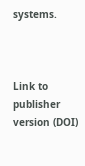systems.



Link to publisher version (DOI)